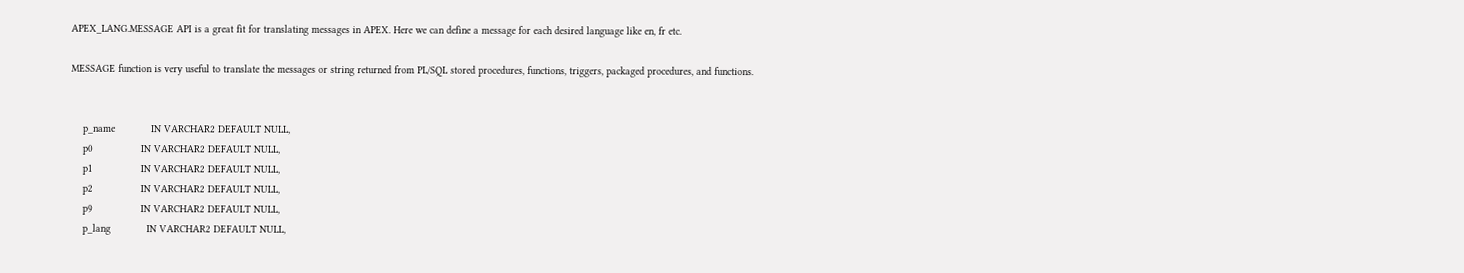APEX_LANG.MESSAGE API is a great fit for translating messages in APEX. Here we can define a message for each desired language like en, fr etc.

MESSAGE function is very useful to translate the messages or string returned from PL/SQL stored procedures, functions, triggers, packaged procedures, and functions.


    p_name            IN VARCHAR2 DEFAULT NULL,
    p0                IN VARCHAR2 DEFAULT NULL,
    p1                IN VARCHAR2 DEFAULT NULL,
    p2                IN VARCHAR2 DEFAULT NULL,
    p9                IN VARCHAR2 DEFAULT NULL,
    p_lang            IN VARCHAR2 DEFAULT NULL,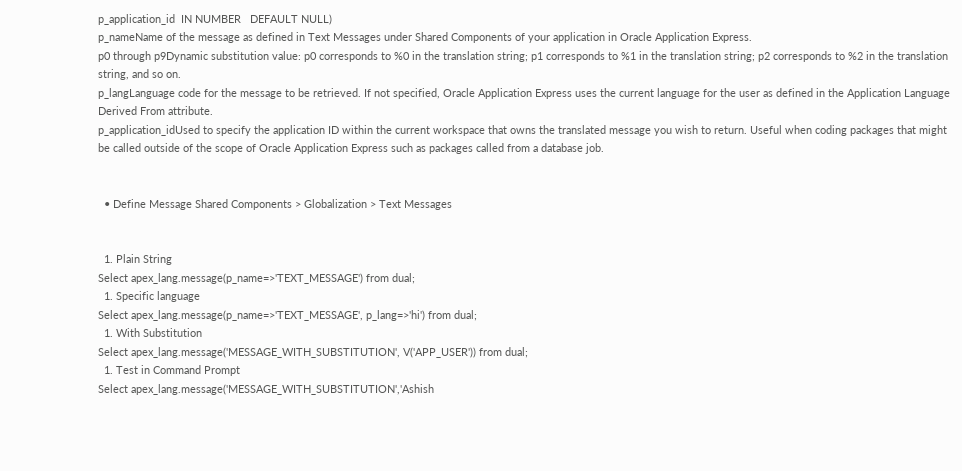p_application_id  IN NUMBER   DEFAULT NULL)
p_nameName of the message as defined in Text Messages under Shared Components of your application in Oracle Application Express.
p0 through p9Dynamic substitution value: p0 corresponds to %0 in the translation string; p1 corresponds to %1 in the translation string; p2 corresponds to %2 in the translation string, and so on.
p_langLanguage code for the message to be retrieved. If not specified, Oracle Application Express uses the current language for the user as defined in the Application Language Derived From attribute.
p_application_idUsed to specify the application ID within the current workspace that owns the translated message you wish to return. Useful when coding packages that might be called outside of the scope of Oracle Application Express such as packages called from a database job.


  • Define Message Shared Components > Globalization > Text Messages


  1. Plain String
Select apex_lang.message(p_name=>'TEXT_MESSAGE') from dual;
  1. Specific language
Select apex_lang.message(p_name=>'TEXT_MESSAGE', p_lang=>'hi') from dual;
  1. With Substitution
Select apex_lang.message('MESSAGE_WITH_SUBSTITUTION', V('APP_USER')) from dual;
  1. Test in Command Prompt
Select apex_lang.message('MESSAGE_WITH_SUBSTITUTION','Ashish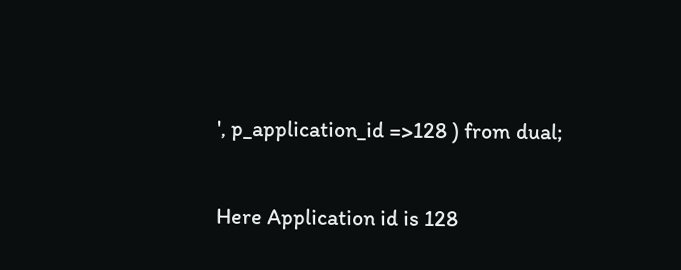', p_application_id =>128 ) from dual;

Here Application id is 128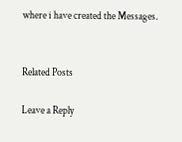where i have created the Messages.


Related Posts

Leave a Reply